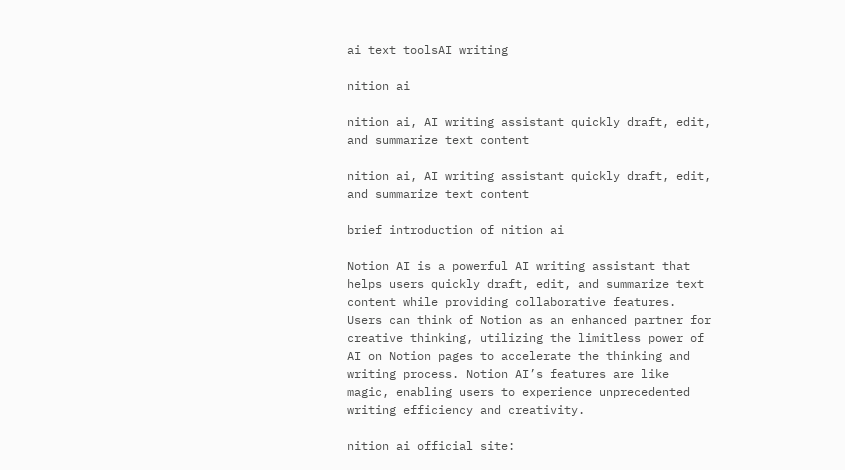ai text toolsAI writing

nition ai

nition ai, AI writing assistant quickly draft, edit, and summarize text content

nition ai, AI writing assistant quickly draft, edit, and summarize text content

brief introduction of nition ai

Notion AI is a powerful AI writing assistant that helps users quickly draft, edit, and summarize text content while providing collaborative features. Users can think of Notion as an enhanced partner for creative thinking, utilizing the limitless power of AI on Notion pages to accelerate the thinking and writing process. Notion AI’s features are like magic, enabling users to experience unprecedented writing efficiency and creativity.

nition ai official site: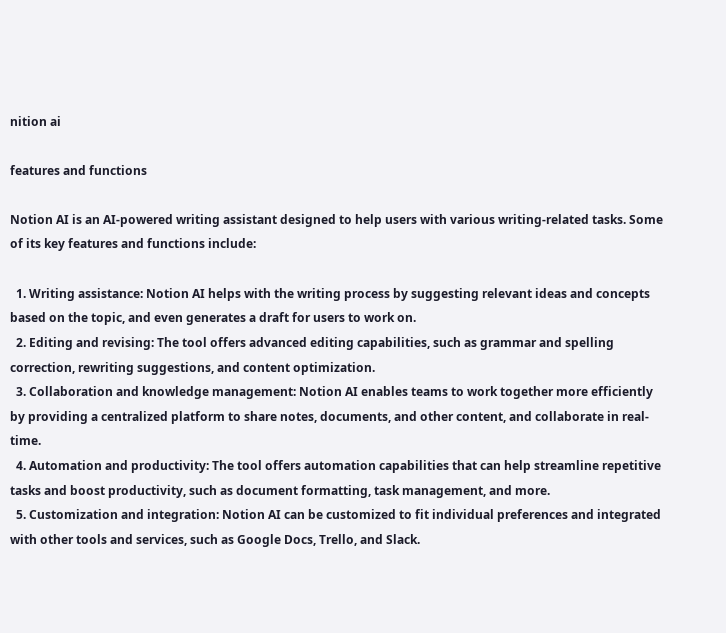nition ai

features and functions

Notion AI is an AI-powered writing assistant designed to help users with various writing-related tasks. Some of its key features and functions include:

  1. Writing assistance: Notion AI helps with the writing process by suggesting relevant ideas and concepts based on the topic, and even generates a draft for users to work on.
  2. Editing and revising: The tool offers advanced editing capabilities, such as grammar and spelling correction, rewriting suggestions, and content optimization.
  3. Collaboration and knowledge management: Notion AI enables teams to work together more efficiently by providing a centralized platform to share notes, documents, and other content, and collaborate in real-time.
  4. Automation and productivity: The tool offers automation capabilities that can help streamline repetitive tasks and boost productivity, such as document formatting, task management, and more.
  5. Customization and integration: Notion AI can be customized to fit individual preferences and integrated with other tools and services, such as Google Docs, Trello, and Slack.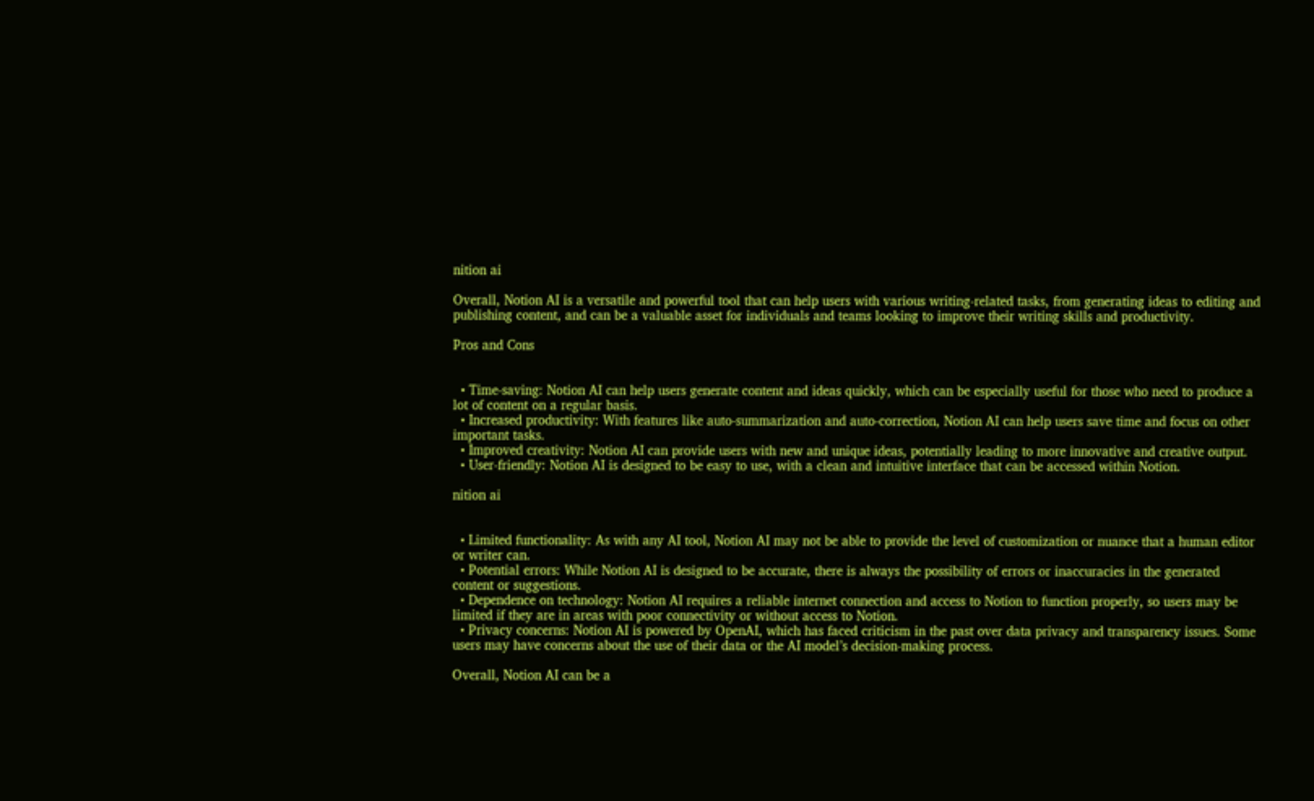nition ai

Overall, Notion AI is a versatile and powerful tool that can help users with various writing-related tasks, from generating ideas to editing and publishing content, and can be a valuable asset for individuals and teams looking to improve their writing skills and productivity.

Pros and Cons


  • Time-saving: Notion AI can help users generate content and ideas quickly, which can be especially useful for those who need to produce a lot of content on a regular basis.
  • Increased productivity: With features like auto-summarization and auto-correction, Notion AI can help users save time and focus on other important tasks.
  • Improved creativity: Notion AI can provide users with new and unique ideas, potentially leading to more innovative and creative output.
  • User-friendly: Notion AI is designed to be easy to use, with a clean and intuitive interface that can be accessed within Notion.

nition ai


  • Limited functionality: As with any AI tool, Notion AI may not be able to provide the level of customization or nuance that a human editor or writer can.
  • Potential errors: While Notion AI is designed to be accurate, there is always the possibility of errors or inaccuracies in the generated content or suggestions.
  • Dependence on technology: Notion AI requires a reliable internet connection and access to Notion to function properly, so users may be limited if they are in areas with poor connectivity or without access to Notion.
  • Privacy concerns: Notion AI is powered by OpenAI, which has faced criticism in the past over data privacy and transparency issues. Some users may have concerns about the use of their data or the AI model’s decision-making process.

Overall, Notion AI can be a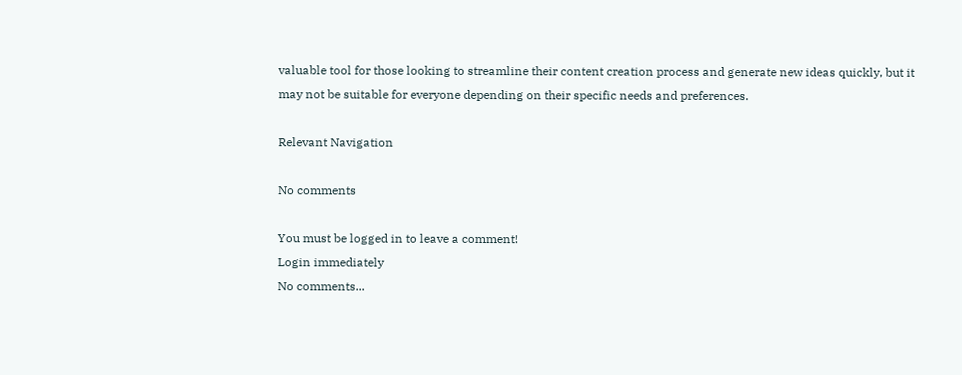valuable tool for those looking to streamline their content creation process and generate new ideas quickly, but it may not be suitable for everyone depending on their specific needs and preferences.

Relevant Navigation

No comments

You must be logged in to leave a comment!
Login immediately
No comments...